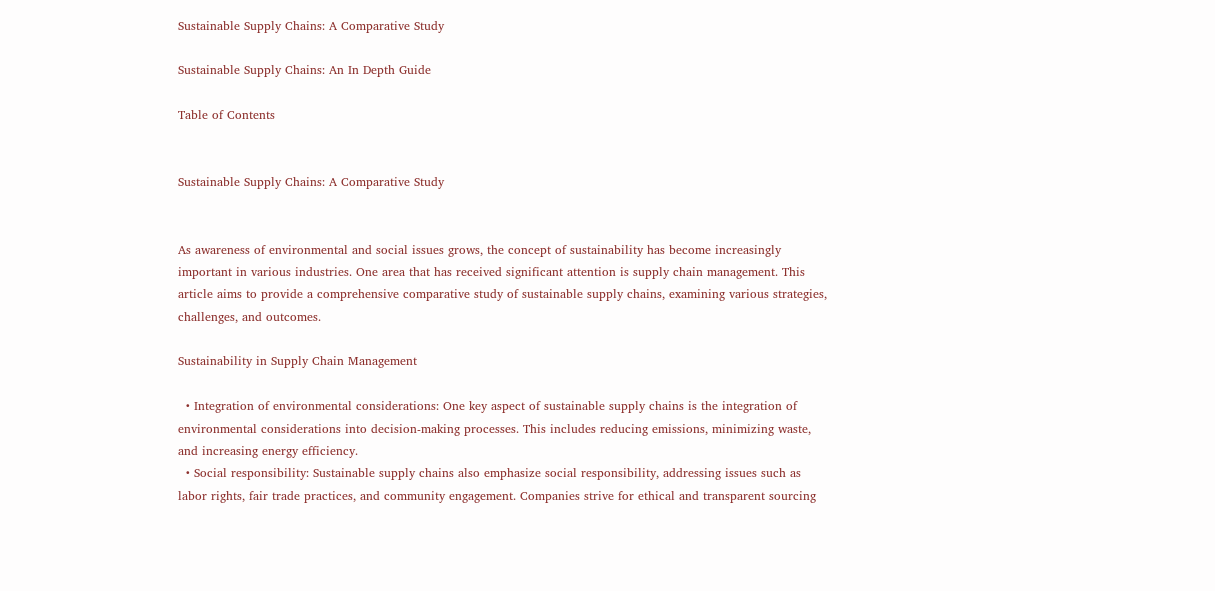Sustainable Supply Chains: A Comparative Study

Sustainable Supply Chains: An In Depth Guide

Table of Contents


Sustainable Supply Chains: A Comparative Study


As awareness of environmental and social issues grows, the concept of sustainability has become increasingly important in various industries. One area that has received significant attention is supply chain management. This article aims to provide a comprehensive comparative study of sustainable supply chains, examining various strategies, challenges, and outcomes.

Sustainability in Supply Chain Management

  • Integration of environmental considerations: One key aspect of sustainable supply chains is the integration of environmental considerations into decision-making processes. This includes reducing emissions, minimizing waste, and increasing energy efficiency.
  • Social responsibility: Sustainable supply chains also emphasize social responsibility, addressing issues such as labor rights, fair trade practices, and community engagement. Companies strive for ethical and transparent sourcing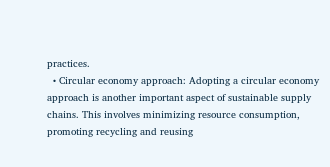practices.
  • Circular economy approach: Adopting a circular economy approach is another important aspect of sustainable supply chains. This involves minimizing resource consumption, promoting recycling and reusing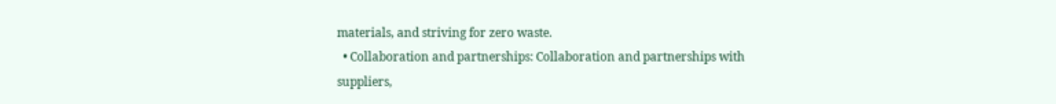materials, and striving for zero waste.
  • Collaboration and partnerships: Collaboration and partnerships with suppliers,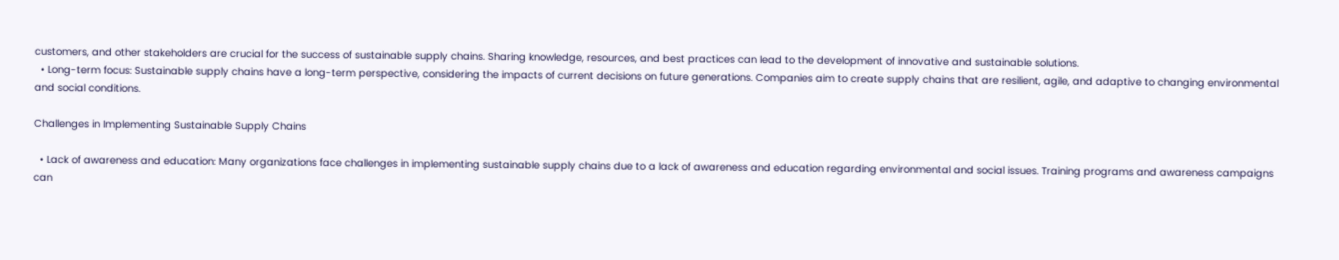customers, and other stakeholders are crucial for the success of sustainable supply chains. Sharing knowledge, resources, and best practices can lead to the development of innovative and sustainable solutions.
  • Long-term focus: Sustainable supply chains have a long-term perspective, considering the impacts of current decisions on future generations. Companies aim to create supply chains that are resilient, agile, and adaptive to changing environmental and social conditions.

Challenges in Implementing Sustainable Supply Chains

  • Lack of awareness and education: Many organizations face challenges in implementing sustainable supply chains due to a lack of awareness and education regarding environmental and social issues. Training programs and awareness campaigns can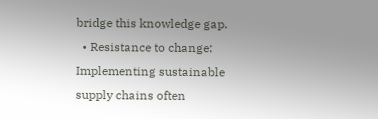bridge this knowledge gap.
  • Resistance to change: Implementing sustainable supply chains often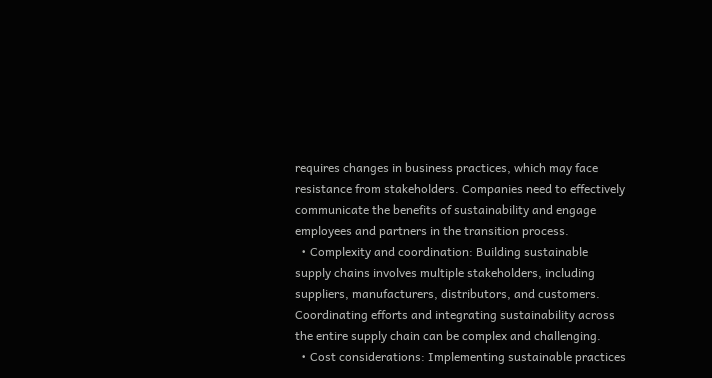requires changes in business practices, which may face resistance from stakeholders. Companies need to effectively communicate the benefits of sustainability and engage employees and partners in the transition process.
  • Complexity and coordination: Building sustainable supply chains involves multiple stakeholders, including suppliers, manufacturers, distributors, and customers. Coordinating efforts and integrating sustainability across the entire supply chain can be complex and challenging.
  • Cost considerations: Implementing sustainable practices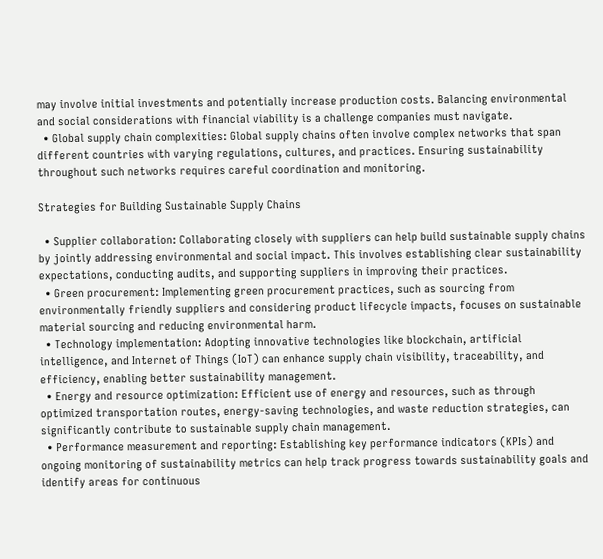may involve initial investments and potentially increase production costs. Balancing environmental and social considerations with financial viability is a challenge companies must navigate.
  • Global supply chain complexities: Global supply chains often involve complex networks that span different countries with varying regulations, cultures, and practices. Ensuring sustainability throughout such networks requires careful coordination and monitoring.

Strategies for Building Sustainable Supply Chains

  • Supplier collaboration: Collaborating closely with suppliers can help build sustainable supply chains by jointly addressing environmental and social impact. This involves establishing clear sustainability expectations, conducting audits, and supporting suppliers in improving their practices.
  • Green procurement: Implementing green procurement practices, such as sourcing from environmentally friendly suppliers and considering product lifecycle impacts, focuses on sustainable material sourcing and reducing environmental harm.
  • Technology implementation: Adopting innovative technologies like blockchain, artificial intelligence, and Internet of Things (IoT) can enhance supply chain visibility, traceability, and efficiency, enabling better sustainability management.
  • Energy and resource optimization: Efficient use of energy and resources, such as through optimized transportation routes, energy-saving technologies, and waste reduction strategies, can significantly contribute to sustainable supply chain management.
  • Performance measurement and reporting: Establishing key performance indicators (KPIs) and ongoing monitoring of sustainability metrics can help track progress towards sustainability goals and identify areas for continuous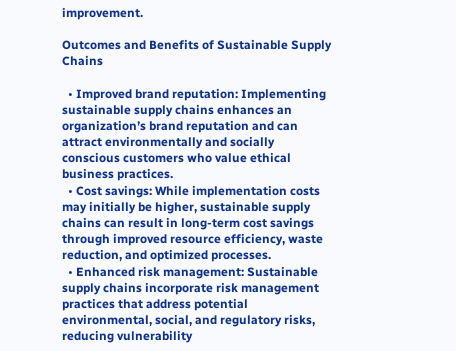improvement.

Outcomes and Benefits of Sustainable Supply Chains

  • Improved brand reputation: Implementing sustainable supply chains enhances an organization’s brand reputation and can attract environmentally and socially conscious customers who value ethical business practices.
  • Cost savings: While implementation costs may initially be higher, sustainable supply chains can result in long-term cost savings through improved resource efficiency, waste reduction, and optimized processes.
  • Enhanced risk management: Sustainable supply chains incorporate risk management practices that address potential environmental, social, and regulatory risks, reducing vulnerability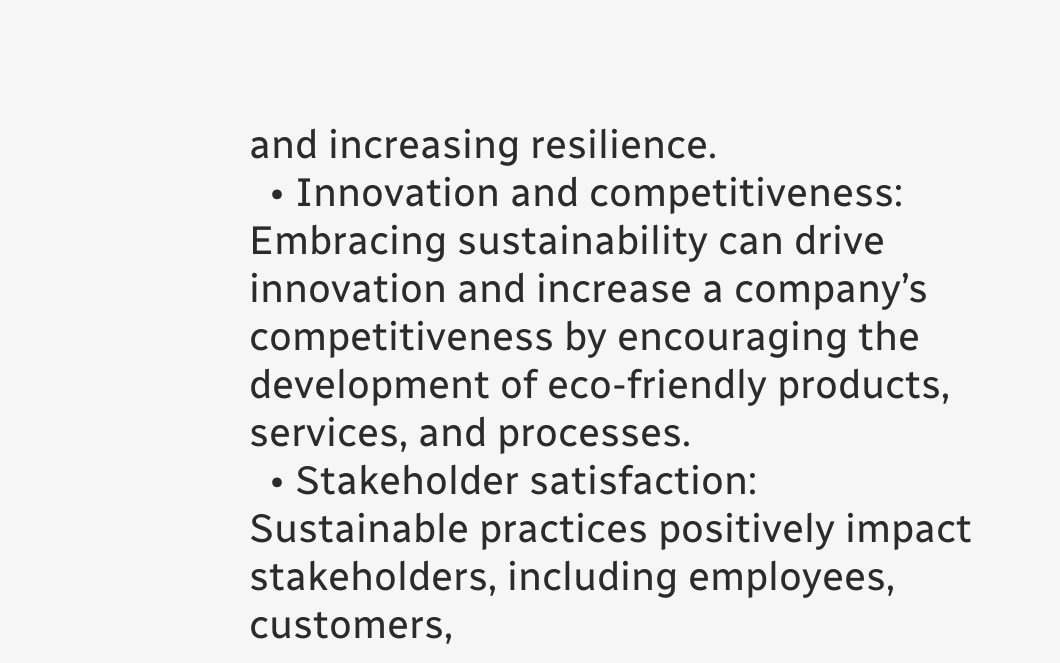and increasing resilience.
  • Innovation and competitiveness: Embracing sustainability can drive innovation and increase a company’s competitiveness by encouraging the development of eco-friendly products, services, and processes.
  • Stakeholder satisfaction: Sustainable practices positively impact stakeholders, including employees, customers,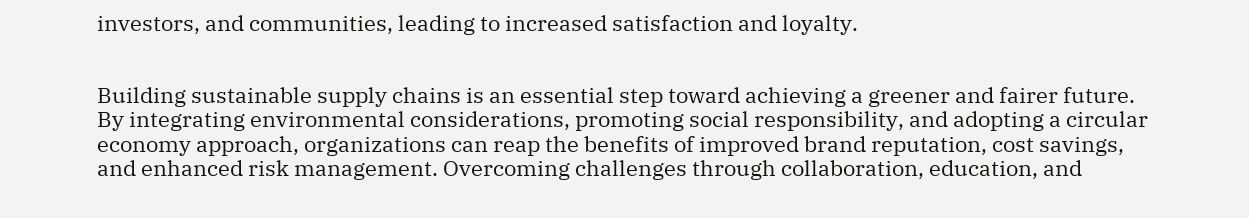investors, and communities, leading to increased satisfaction and loyalty.


Building sustainable supply chains is an essential step toward achieving a greener and fairer future. By integrating environmental considerations, promoting social responsibility, and adopting a circular economy approach, organizations can reap the benefits of improved brand reputation, cost savings, and enhanced risk management. Overcoming challenges through collaboration, education, and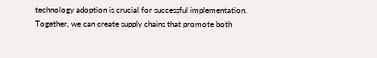technology adoption is crucial for successful implementation. Together, we can create supply chains that promote both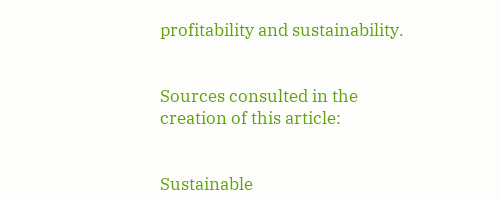profitability and sustainability.


Sources consulted in the creation of this article:


Sustainable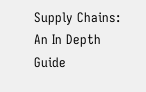Supply Chains: An In Depth Guide